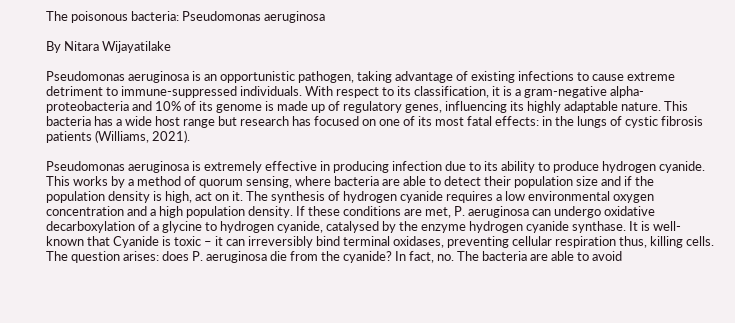The poisonous bacteria: Pseudomonas aeruginosa

By Nitara Wijayatilake

Pseudomonas aeruginosa is an opportunistic pathogen, taking advantage of existing infections to cause extreme detriment to immune-suppressed individuals. With respect to its classification, it is a gram-negative alpha-proteobacteria and 10% of its genome is made up of regulatory genes, influencing its highly adaptable nature. This bacteria has a wide host range but research has focused on one of its most fatal effects: in the lungs of cystic fibrosis patients (Williams, 2021).

Pseudomonas aeruginosa is extremely effective in producing infection due to its ability to produce hydrogen cyanide. This works by a method of quorum sensing, where bacteria are able to detect their population size and if the population density is high, act on it. The synthesis of hydrogen cyanide requires a low environmental oxygen concentration and a high population density. If these conditions are met, P. aeruginosa can undergo oxidative decarboxylation of a glycine to hydrogen cyanide, catalysed by the enzyme hydrogen cyanide synthase. It is well-known that Cyanide is toxic – it can irreversibly bind terminal oxidases, preventing cellular respiration thus, killing cells. The question arises: does P. aeruginosa die from the cyanide? In fact, no. The bacteria are able to avoid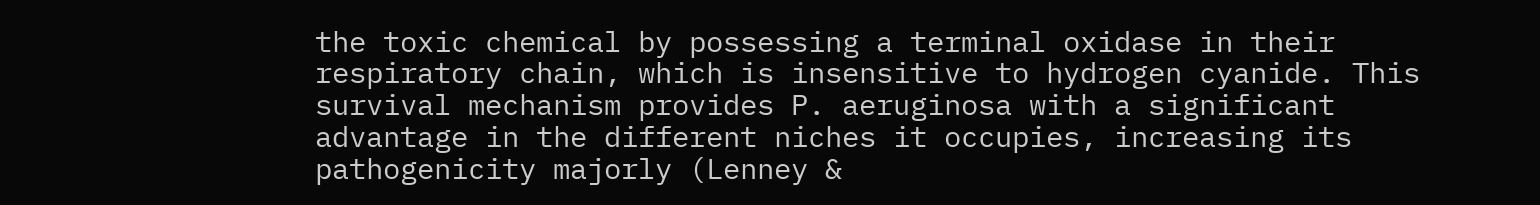the toxic chemical by possessing a terminal oxidase in their respiratory chain, which is insensitive to hydrogen cyanide. This survival mechanism provides P. aeruginosa with a significant advantage in the different niches it occupies, increasing its pathogenicity majorly (Lenney &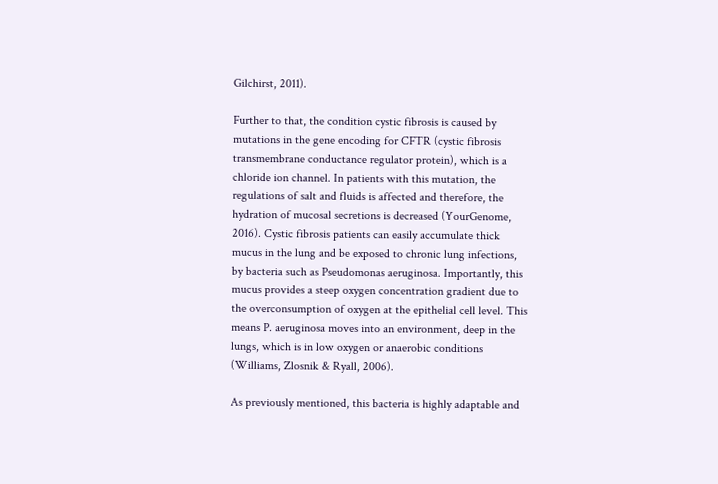Gilchirst, 2011).

Further to that, the condition cystic fibrosis is caused by mutations in the gene encoding for CFTR (cystic fibrosis transmembrane conductance regulator protein), which is a chloride ion channel. In patients with this mutation, the regulations of salt and fluids is affected and therefore, the hydration of mucosal secretions is decreased (YourGenome, 2016). Cystic fibrosis patients can easily accumulate thick mucus in the lung and be exposed to chronic lung infections, by bacteria such as Pseudomonas aeruginosa. Importantly, this mucus provides a steep oxygen concentration gradient due to the overconsumption of oxygen at the epithelial cell level. This means P. aeruginosa moves into an environment, deep in the lungs, which is in low oxygen or anaerobic conditions (Williams, Zlosnik & Ryall, 2006).

As previously mentioned, this bacteria is highly adaptable and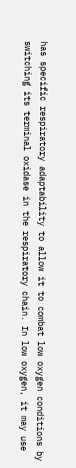has specific respiratory adaptability to allow it to combat low oxygen conditions by switching its terminal oxidase in the respiratory chain. In low oxygen, it may use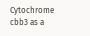Cytochrome cbb3 as a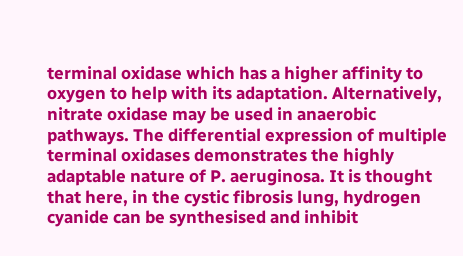terminal oxidase which has a higher affinity to oxygen to help with its adaptation. Alternatively, nitrate oxidase may be used in anaerobic pathways. The differential expression of multiple terminal oxidases demonstrates the highly adaptable nature of P. aeruginosa. It is thought that here, in the cystic fibrosis lung, hydrogen cyanide can be synthesised and inhibit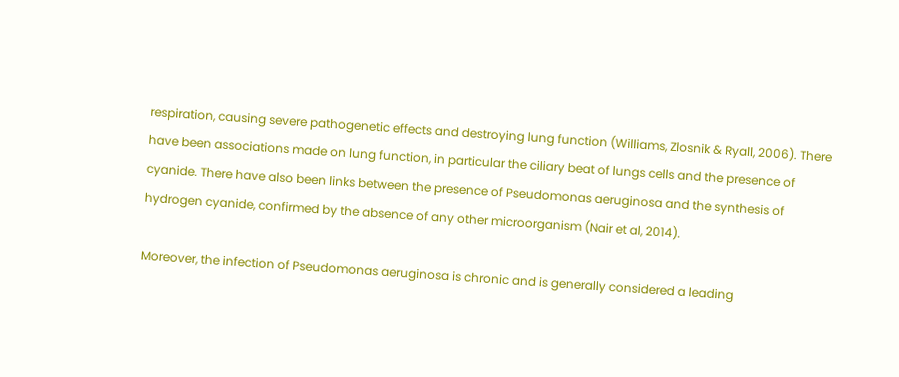respiration, causing severe pathogenetic effects and destroying lung function (Williams, Zlosnik & Ryall, 2006). There have been associations made on lung function, in particular the ciliary beat of lungs cells and the presence of cyanide. There have also been links between the presence of Pseudomonas aeruginosa and the synthesis of hydrogen cyanide, confirmed by the absence of any other microorganism (Nair et al, 2014).

Moreover, the infection of Pseudomonas aeruginosa is chronic and is generally considered a leading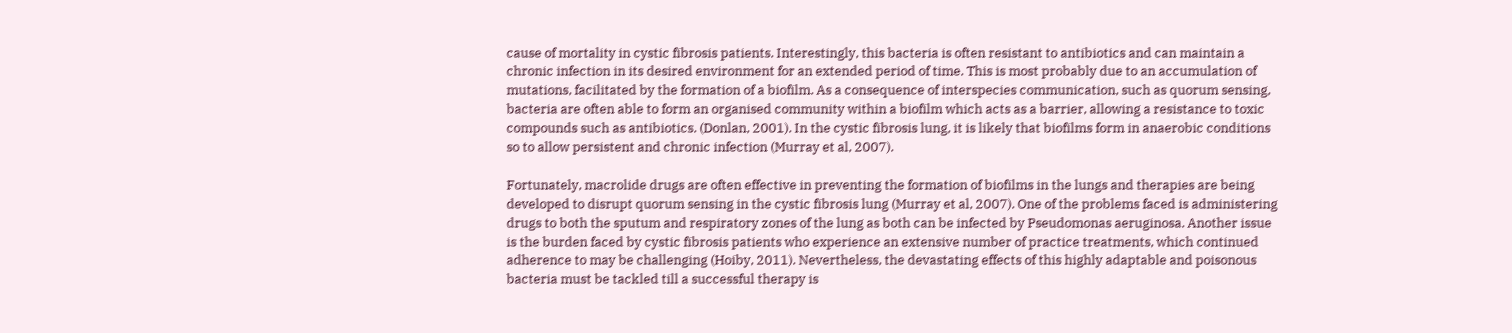cause of mortality in cystic fibrosis patients. Interestingly, this bacteria is often resistant to antibiotics and can maintain a chronic infection in its desired environment for an extended period of time. This is most probably due to an accumulation of mutations, facilitated by the formation of a biofilm. As a consequence of interspecies communication, such as quorum sensing, bacteria are often able to form an organised community within a biofilm which acts as a barrier, allowing a resistance to toxic compounds such as antibiotics. (Donlan, 2001). In the cystic fibrosis lung, it is likely that biofilms form in anaerobic conditions so to allow persistent and chronic infection (Murray et al, 2007).

Fortunately, macrolide drugs are often effective in preventing the formation of biofilms in the lungs and therapies are being developed to disrupt quorum sensing in the cystic fibrosis lung (Murray et al, 2007). One of the problems faced is administering drugs to both the sputum and respiratory zones of the lung as both can be infected by Pseudomonas aeruginosa. Another issue is the burden faced by cystic fibrosis patients who experience an extensive number of practice treatments, which continued adherence to may be challenging (Hoiby, 2011). Nevertheless, the devastating effects of this highly adaptable and poisonous bacteria must be tackled till a successful therapy is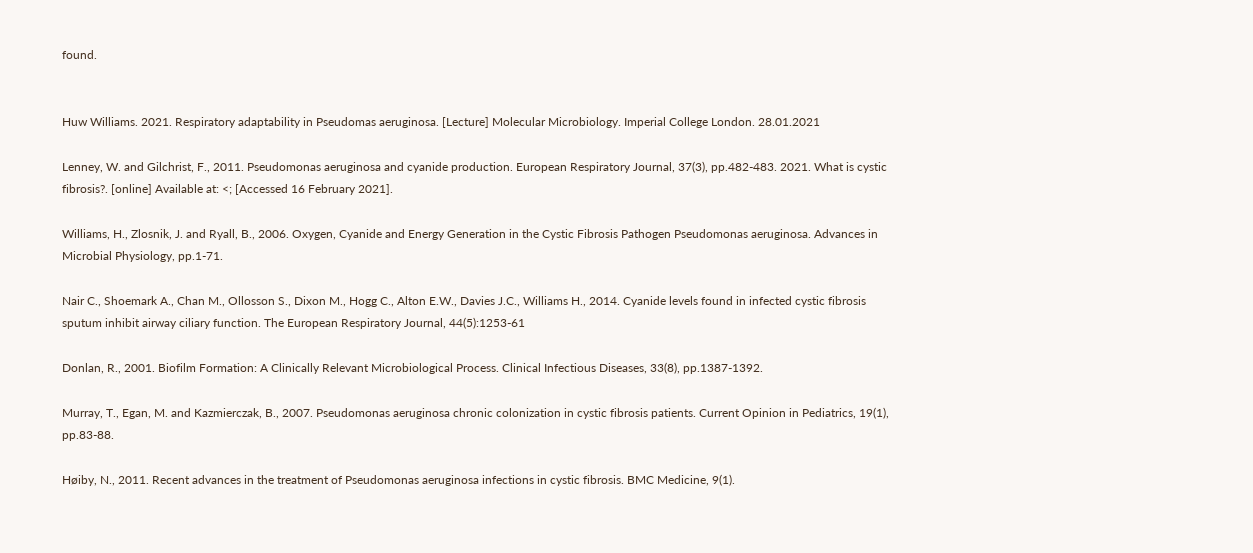found.


Huw Williams. 2021. Respiratory adaptability in Pseudomas aeruginosa. [Lecture] Molecular Microbiology. Imperial College London. 28.01.2021

Lenney, W. and Gilchrist, F., 2011. Pseudomonas aeruginosa and cyanide production. European Respiratory Journal, 37(3), pp.482-483. 2021. What is cystic fibrosis?. [online] Available at: <; [Accessed 16 February 2021].

Williams, H., Zlosnik, J. and Ryall, B., 2006. Oxygen, Cyanide and Energy Generation in the Cystic Fibrosis Pathogen Pseudomonas aeruginosa. Advances in Microbial Physiology, pp.1-71.

Nair C., Shoemark A., Chan M., Ollosson S., Dixon M., Hogg C., Alton E.W., Davies J.C., Williams H., 2014. Cyanide levels found in infected cystic fibrosis sputum inhibit airway ciliary function. The European Respiratory Journal, 44(5):1253-61

Donlan, R., 2001. Biofilm Formation: A Clinically Relevant Microbiological Process. Clinical Infectious Diseases, 33(8), pp.1387-1392.

Murray, T., Egan, M. and Kazmierczak, B., 2007. Pseudomonas aeruginosa chronic colonization in cystic fibrosis patients. Current Opinion in Pediatrics, 19(1), pp.83-88.

Høiby, N., 2011. Recent advances in the treatment of Pseudomonas aeruginosa infections in cystic fibrosis. BMC Medicine, 9(1).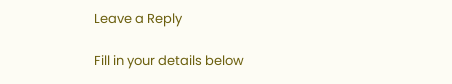Leave a Reply

Fill in your details below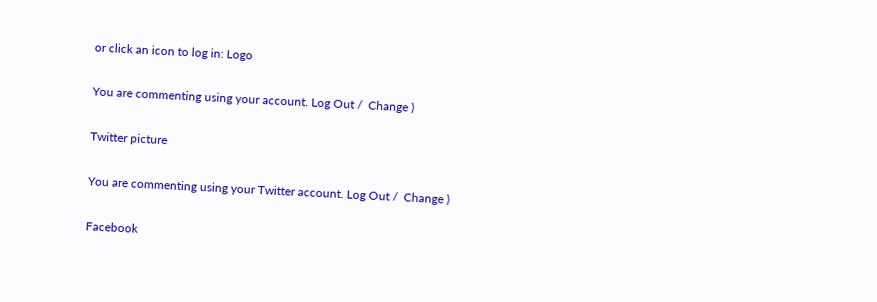or click an icon to log in: Logo

You are commenting using your account. Log Out /  Change )

Twitter picture

You are commenting using your Twitter account. Log Out /  Change )

Facebook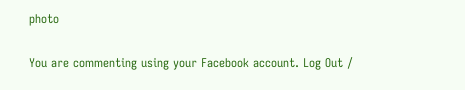photo

You are commenting using your Facebook account. Log Out /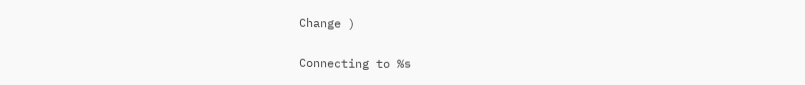Change )

Connecting to %s